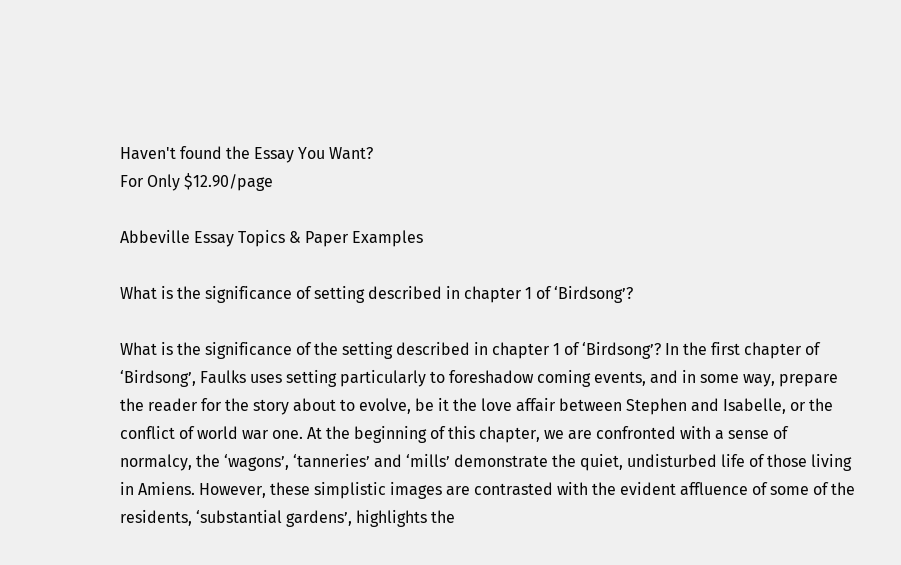Haven't found the Essay You Want?
For Only $12.90/page

Abbeville Essay Topics & Paper Examples

What is the significance of setting described in chapter 1 of ‘Birdsong’?

What is the significance of the setting described in chapter 1 of ‘Birdsong’? In the first chapter of ‘Birdsong’, Faulks uses setting particularly to foreshadow coming events, and in some way, prepare the reader for the story about to evolve, be it the love affair between Stephen and Isabelle, or the conflict of world war one. At the beginning of this chapter, we are confronted with a sense of normalcy, the ‘wagons’, ‘tanneries’ and ‘mills’ demonstrate the quiet, undisturbed life of those living in Amiens. However, these simplistic images are contrasted with the evident affluence of some of the residents, ‘substantial gardens’, highlights the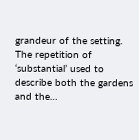grandeur of the setting. The repetition of ‘substantial’ used to describe both the gardens and the…